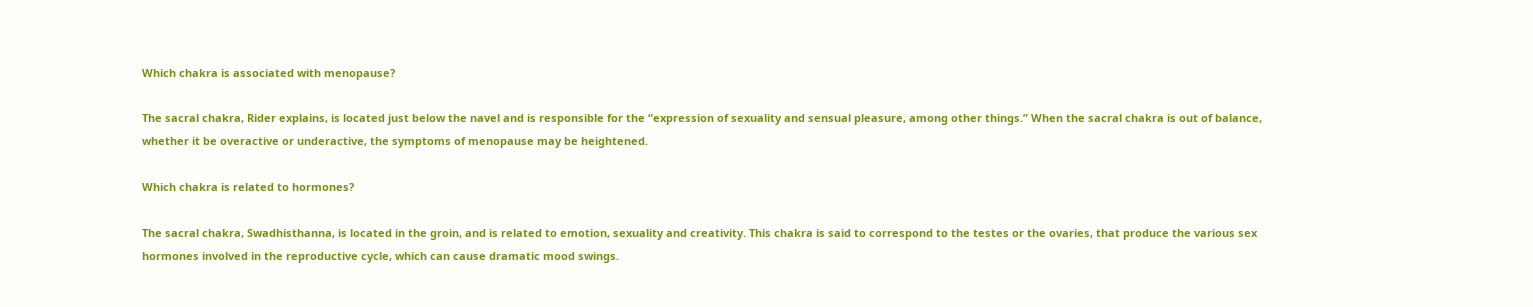Which chakra is associated with menopause?

The sacral chakra, Rider explains, is located just below the navel and is responsible for the “expression of sexuality and sensual pleasure, among other things.” When the sacral chakra is out of balance, whether it be overactive or underactive, the symptoms of menopause may be heightened.

Which chakra is related to hormones?

The sacral chakra, Swadhisthanna, is located in the groin, and is related to emotion, sexuality and creativity. This chakra is said to correspond to the testes or the ovaries, that produce the various sex hormones involved in the reproductive cycle, which can cause dramatic mood swings.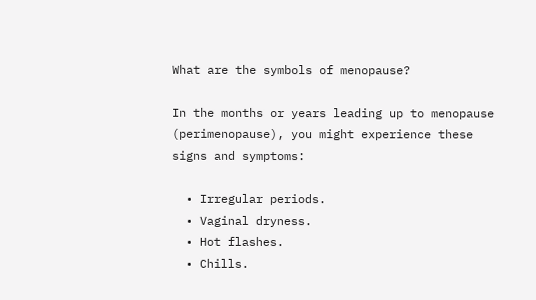What are the symbols of menopause?

In the months or years leading up to menopause (perimenopause), you might experience these signs and symptoms:

  • Irregular periods.
  • Vaginal dryness.
  • Hot flashes.
  • Chills.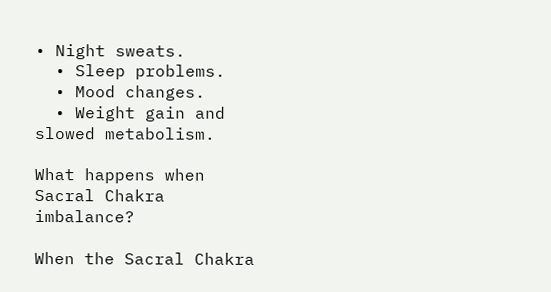• Night sweats.
  • Sleep problems.
  • Mood changes.
  • Weight gain and slowed metabolism.

What happens when Sacral Chakra imbalance?

When the Sacral Chakra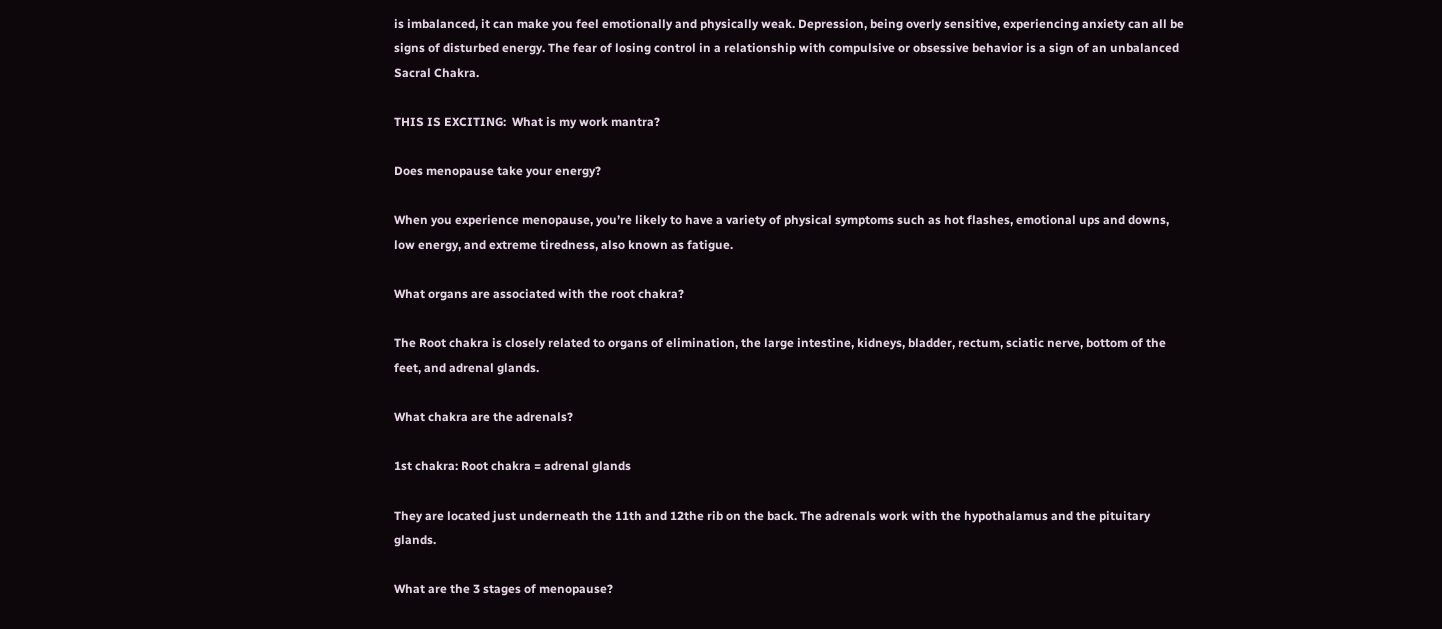is imbalanced, it can make you feel emotionally and physically weak. Depression, being overly sensitive, experiencing anxiety can all be signs of disturbed energy. The fear of losing control in a relationship with compulsive or obsessive behavior is a sign of an unbalanced Sacral Chakra.

THIS IS EXCITING:  What is my work mantra?

Does menopause take your energy?

When you experience menopause, you’re likely to have a variety of physical symptoms such as hot flashes, emotional ups and downs, low energy, and extreme tiredness, also known as fatigue.

What organs are associated with the root chakra?

The Root chakra is closely related to organs of elimination, the large intestine, kidneys, bladder, rectum, sciatic nerve, bottom of the feet, and adrenal glands.

What chakra are the adrenals?

1st chakra: Root chakra = adrenal glands

They are located just underneath the 11th and 12the rib on the back. The adrenals work with the hypothalamus and the pituitary glands.

What are the 3 stages of menopause?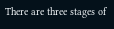There are three stages of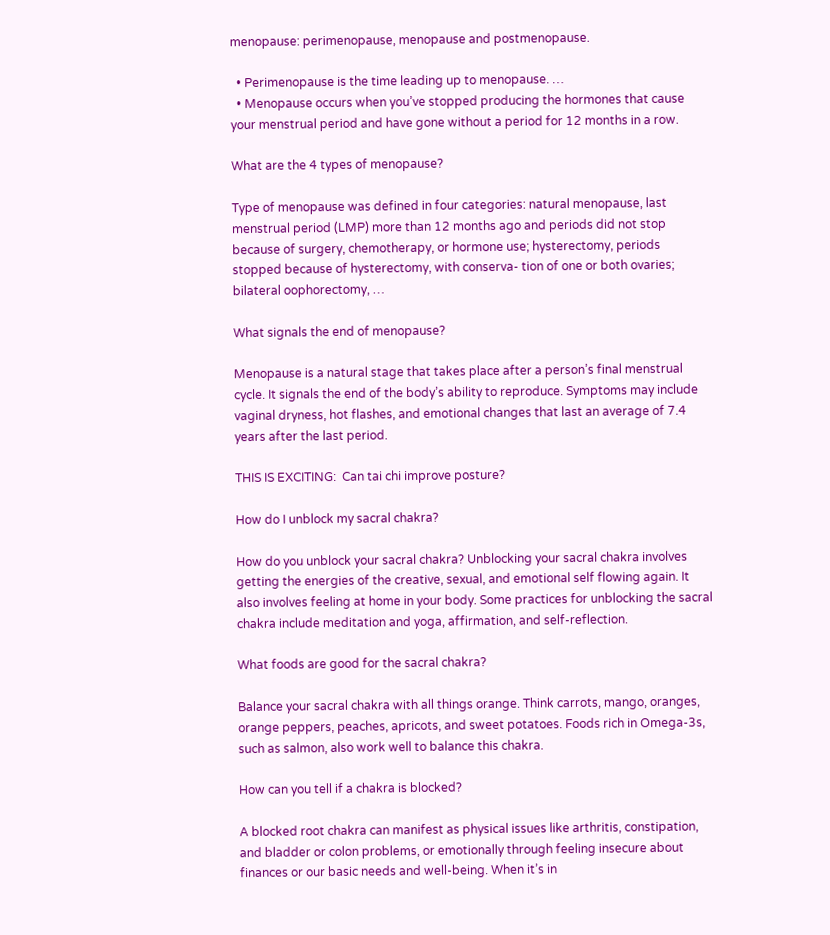menopause: perimenopause, menopause and postmenopause.

  • Perimenopause is the time leading up to menopause. …
  • Menopause occurs when you’ve stopped producing the hormones that cause your menstrual period and have gone without a period for 12 months in a row.

What are the 4 types of menopause?

Type of menopause was defined in four categories: natural menopause, last menstrual period (LMP) more than 12 months ago and periods did not stop because of surgery, chemotherapy, or hormone use; hysterectomy, periods stopped because of hysterectomy, with conserva- tion of one or both ovaries; bilateral oophorectomy, …

What signals the end of menopause?

Menopause is a natural stage that takes place after a person’s final menstrual cycle. It signals the end of the body’s ability to reproduce. Symptoms may include vaginal dryness, hot flashes, and emotional changes that last an average of 7.4 years after the last period.

THIS IS EXCITING:  Can tai chi improve posture?

How do I unblock my sacral chakra?

How do you unblock your sacral chakra? Unblocking your sacral chakra involves getting the energies of the creative, sexual, and emotional self flowing again. It also involves feeling at home in your body. Some practices for unblocking the sacral chakra include meditation and yoga, affirmation, and self-reflection.

What foods are good for the sacral chakra?

Balance your sacral chakra with all things orange. Think carrots, mango, oranges, orange peppers, peaches, apricots, and sweet potatoes. Foods rich in Omega-3s, such as salmon, also work well to balance this chakra.

How can you tell if a chakra is blocked?

A blocked root chakra can manifest as physical issues like arthritis, constipation, and bladder or colon problems, or emotionally through feeling insecure about finances or our basic needs and well-being. When it’s in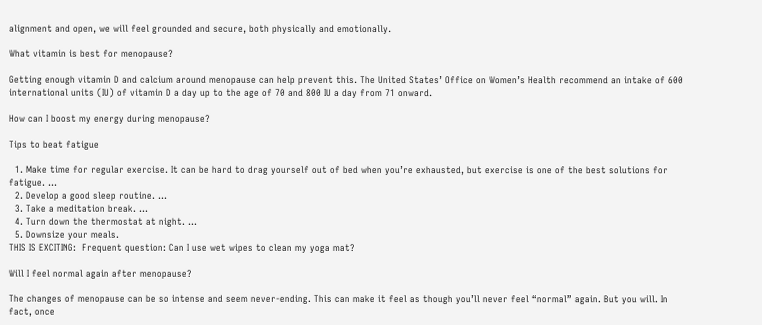alignment and open, we will feel grounded and secure, both physically and emotionally.

What vitamin is best for menopause?

Getting enough vitamin D and calcium around menopause can help prevent this. The United States’ Office on Women’s Health recommend an intake of 600 international units (IU) of vitamin D a day up to the age of 70 and 800 IU a day from 71 onward.

How can I boost my energy during menopause?

Tips to beat fatigue

  1. Make time for regular exercise. It can be hard to drag yourself out of bed when you’re exhausted, but exercise is one of the best solutions for fatigue. …
  2. Develop a good sleep routine. …
  3. Take a meditation break. …
  4. Turn down the thermostat at night. …
  5. Downsize your meals.
THIS IS EXCITING:  Frequent question: Can I use wet wipes to clean my yoga mat?

Will I feel normal again after menopause?

The changes of menopause can be so intense and seem never-ending. This can make it feel as though you’ll never feel “normal” again. But you will. In fact, once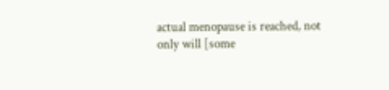actual menopause is reached, not only will [some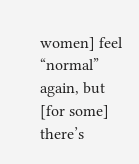women] feel “normal” again, but [for some] there’s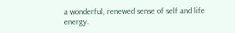a wonderful, renewed sense of self and life energy.